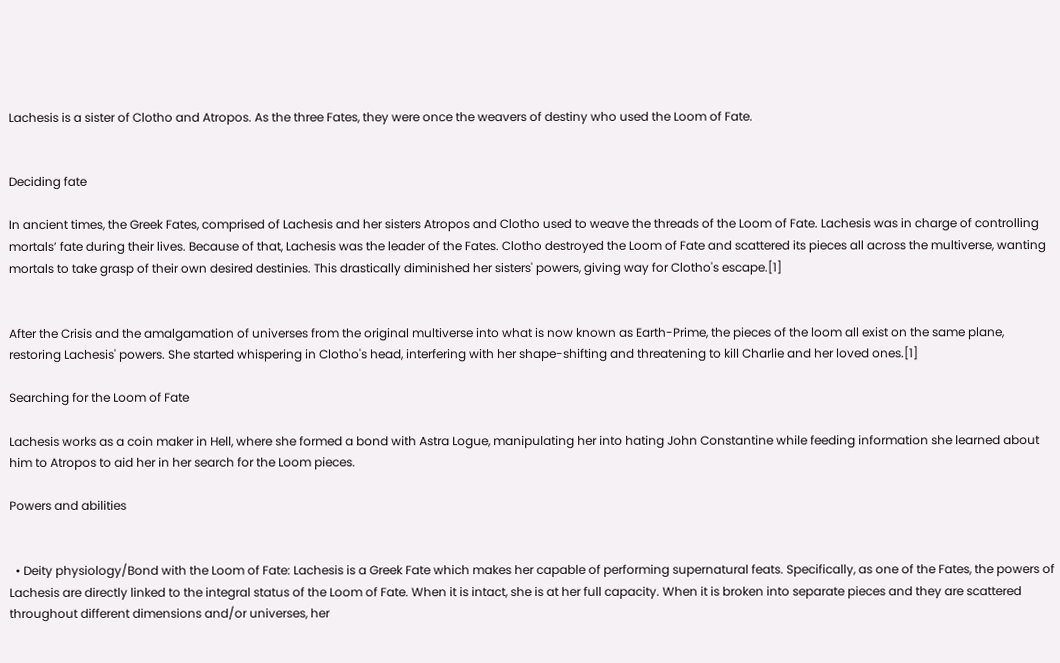Lachesis is a sister of Clotho and Atropos. As the three Fates, they were once the weavers of destiny who used the Loom of Fate.


Deciding fate

In ancient times, the Greek Fates, comprised of Lachesis and her sisters Atropos and Clotho used to weave the threads of the Loom of Fate. Lachesis was in charge of controlling mortals’ fate during their lives. Because of that, Lachesis was the leader of the Fates. Clotho destroyed the Loom of Fate and scattered its pieces all across the multiverse, wanting mortals to take grasp of their own desired destinies. This drastically diminished her sisters' powers, giving way for Clotho's escape.[1]


After the Crisis and the amalgamation of universes from the original multiverse into what is now known as Earth-Prime, the pieces of the loom all exist on the same plane, restoring Lachesis' powers. She started whispering in Clotho's head, interfering with her shape-shifting and threatening to kill Charlie and her loved ones.[1]

Searching for the Loom of Fate

Lachesis works as a coin maker in Hell, where she formed a bond with Astra Logue, manipulating her into hating John Constantine while feeding information she learned about him to Atropos to aid her in her search for the Loom pieces.

Powers and abilities


  • Deity physiology/Bond with the Loom of Fate: Lachesis is a Greek Fate which makes her capable of performing supernatural feats. Specifically, as one of the Fates, the powers of Lachesis are directly linked to the integral status of the Loom of Fate. When it is intact, she is at her full capacity. When it is broken into separate pieces and they are scattered throughout different dimensions and/or universes, her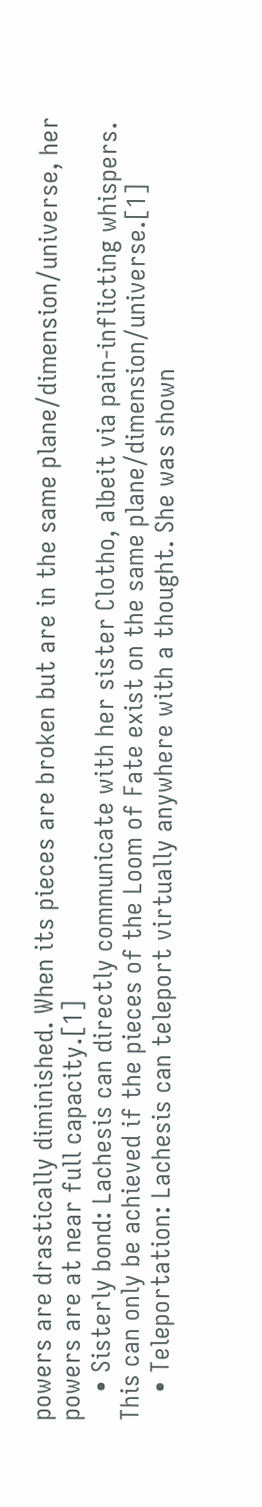powers are drastically diminished. When its pieces are broken but are in the same plane/dimension/universe, her powers are at near full capacity.[1]
    • Sisterly bond: Lachesis can directly communicate with her sister Clotho, albeit via pain-inflicting whispers. This can only be achieved if the pieces of the Loom of Fate exist on the same plane/dimension/universe.[1]
    • Teleportation: Lachesis can teleport virtually anywhere with a thought. She was shown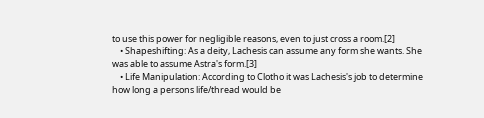to use this power for negligible reasons, even to just cross a room.[2]
    • Shapeshifting: As a deity, Lachesis can assume any form she wants. She was able to assume Astra's form.[3]
    • Life Manipulation: According to Clotho it was Lachesis's job to determine how long a persons life/thread would be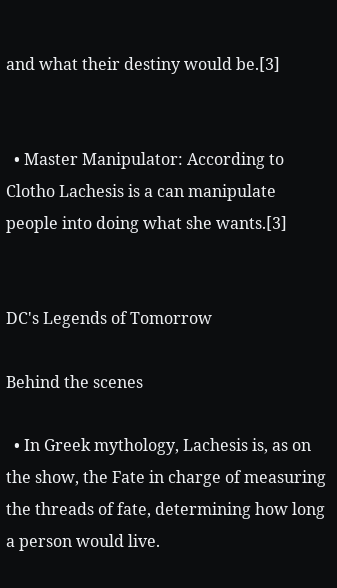and what their destiny would be.[3]


  • Master Manipulator: According to Clotho Lachesis is a can manipulate people into doing what she wants.[3]


DC's Legends of Tomorrow

Behind the scenes

  • In Greek mythology, Lachesis is, as on the show, the Fate in charge of measuring the threads of fate, determining how long a person would live.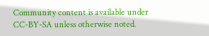Community content is available under CC-BY-SA unless otherwise noted.